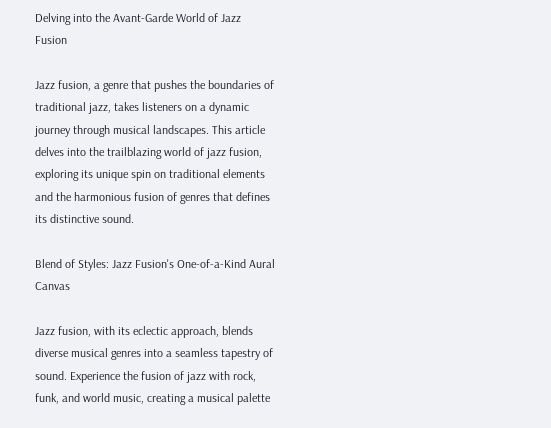Delving into the Avant-Garde World of Jazz Fusion

Jazz fusion, a genre that pushes the boundaries of traditional jazz, takes listeners on a dynamic journey through musical landscapes. This article delves into the trailblazing world of jazz fusion, exploring its unique spin on traditional elements and the harmonious fusion of genres that defines its distinctive sound.

Blend of Styles: Jazz Fusion's One-of-a-Kind Aural Canvas

Jazz fusion, with its eclectic approach, blends diverse musical genres into a seamless tapestry of sound. Experience the fusion of jazz with rock, funk, and world music, creating a musical palette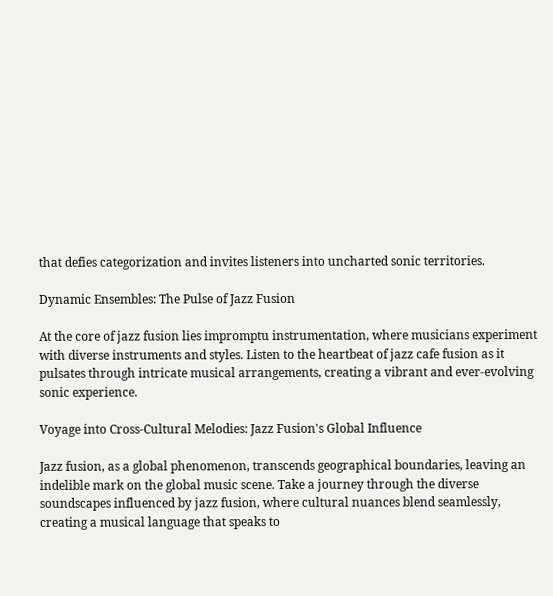that defies categorization and invites listeners into uncharted sonic territories.

Dynamic Ensembles: The Pulse of Jazz Fusion

At the core of jazz fusion lies impromptu instrumentation, where musicians experiment with diverse instruments and styles. Listen to the heartbeat of jazz cafe fusion as it pulsates through intricate musical arrangements, creating a vibrant and ever-evolving sonic experience.

Voyage into Cross-Cultural Melodies: Jazz Fusion's Global Influence

Jazz fusion, as a global phenomenon, transcends geographical boundaries, leaving an indelible mark on the global music scene. Take a journey through the diverse soundscapes influenced by jazz fusion, where cultural nuances blend seamlessly, creating a musical language that speaks to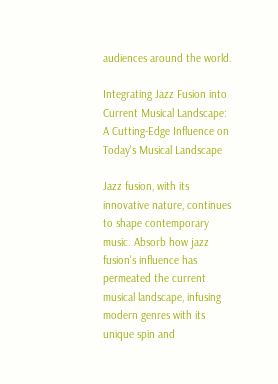audiences around the world.

Integrating Jazz Fusion into Current Musical Landscape: A Cutting-Edge Influence on Today's Musical Landscape

Jazz fusion, with its innovative nature, continues to shape contemporary music. Absorb how jazz fusion's influence has permeated the current musical landscape, infusing modern genres with its unique spin and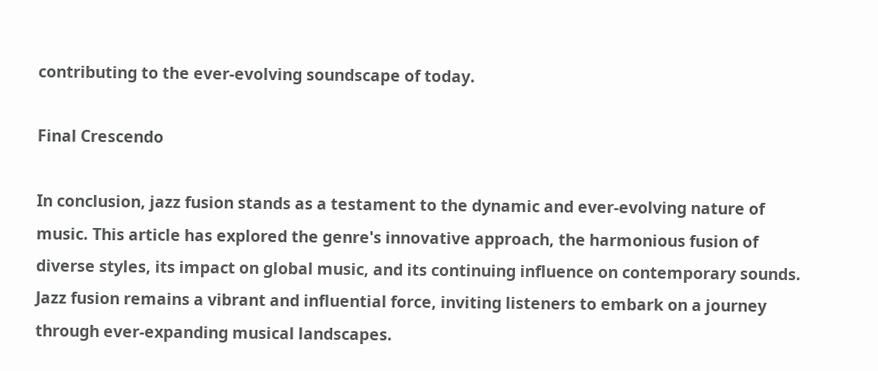contributing to the ever-evolving soundscape of today.

Final Crescendo

In conclusion, jazz fusion stands as a testament to the dynamic and ever-evolving nature of music. This article has explored the genre's innovative approach, the harmonious fusion of diverse styles, its impact on global music, and its continuing influence on contemporary sounds. Jazz fusion remains a vibrant and influential force, inviting listeners to embark on a journey through ever-expanding musical landscapes.